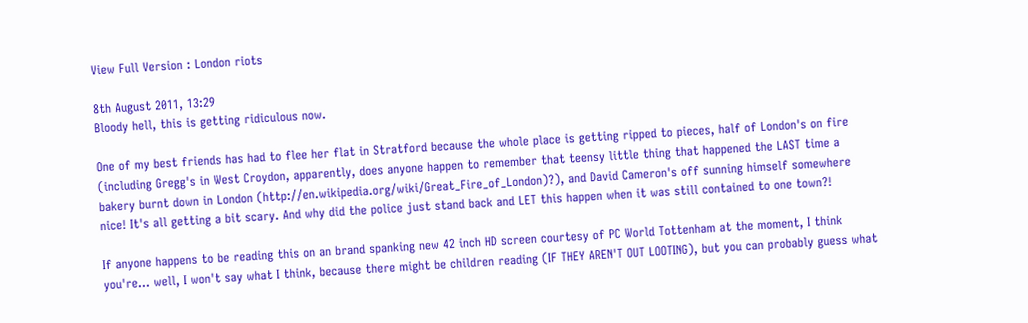View Full Version : London riots

8th August 2011, 13:29
Bloody hell, this is getting ridiculous now.

One of my best friends has had to flee her flat in Stratford because the whole place is getting ripped to pieces, half of London's on fire (including Gregg's in West Croydon, apparently, does anyone happen to remember that teensy little thing that happened the LAST time a bakery burnt down in London (http://en.wikipedia.org/wiki/Great_Fire_of_London)?), and David Cameron's off sunning himself somewhere nice! It's all getting a bit scary. And why did the police just stand back and LET this happen when it was still contained to one town?!

If anyone happens to be reading this on an brand spanking new 42 inch HD screen courtesy of PC World Tottenham at the moment, I think you're... well, I won't say what I think, because there might be children reading (IF THEY AREN'T OUT LOOTING), but you can probably guess what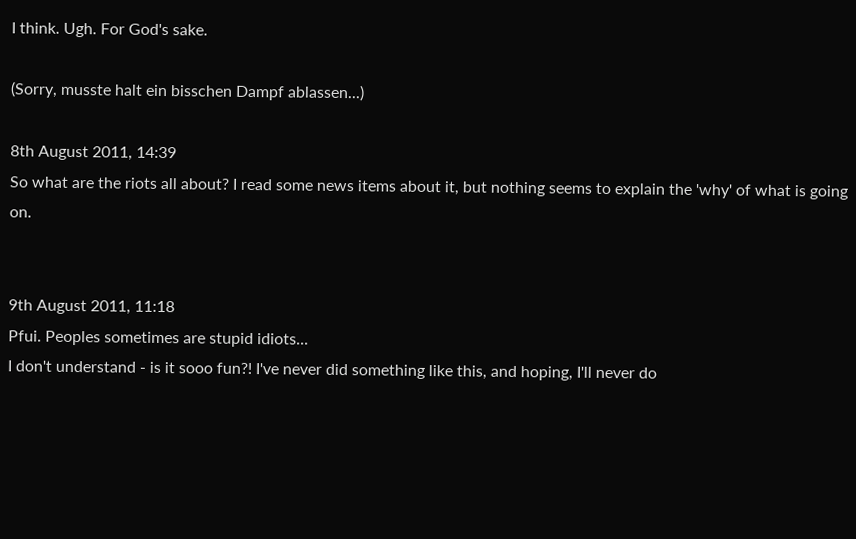I think. Ugh. For God's sake.

(Sorry, musste halt ein bisschen Dampf ablassen...)

8th August 2011, 14:39
So what are the riots all about? I read some news items about it, but nothing seems to explain the 'why' of what is going on.


9th August 2011, 11:18
Pfui. Peoples sometimes are stupid idiots...
I don't understand - is it sooo fun?! I've never did something like this, and hoping, I'll never do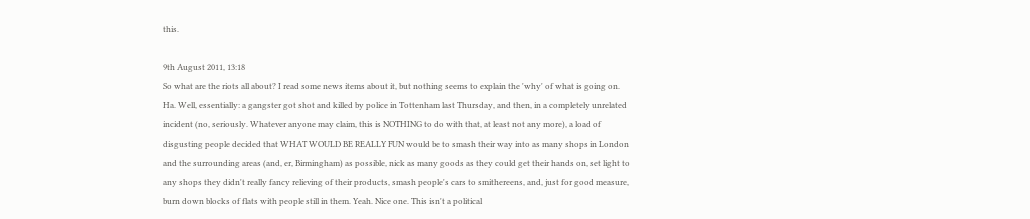this.

9th August 2011, 13:18
So what are the riots all about? I read some news items about it, but nothing seems to explain the 'why' of what is going on.
Ha. Well, essentially: a gangster got shot and killed by police in Tottenham last Thursday, and then, in a completely unrelated incident (no, seriously. Whatever anyone may claim, this is NOTHING to do with that, at least not any more), a load of disgusting people decided that WHAT WOULD BE REALLY FUN would be to smash their way into as many shops in London and the surrounding areas (and, er, Birmingham) as possible, nick as many goods as they could get their hands on, set light to any shops they didn't really fancy relieving of their products, smash people's cars to smithereens, and, just for good measure, burn down blocks of flats with people still in them. Yeah. Nice one. This isn't a political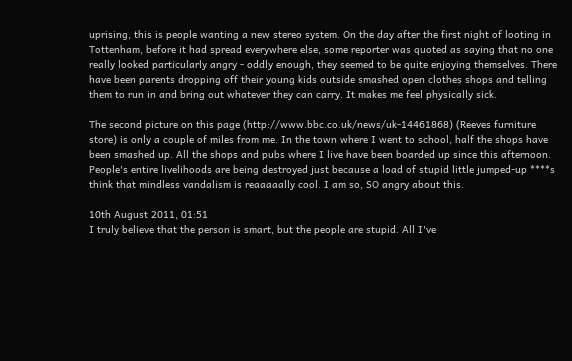uprising, this is people wanting a new stereo system. On the day after the first night of looting in Tottenham, before it had spread everywhere else, some reporter was quoted as saying that no one really looked particularly angry - oddly enough, they seemed to be quite enjoying themselves. There have been parents dropping off their young kids outside smashed open clothes shops and telling them to run in and bring out whatever they can carry. It makes me feel physically sick.

The second picture on this page (http://www.bbc.co.uk/news/uk-14461868) (Reeves furniture store) is only a couple of miles from me. In the town where I went to school, half the shops have been smashed up. All the shops and pubs where I live have been boarded up since this afternoon. People's entire livelihoods are being destroyed just because a load of stupid little jumped-up ****s think that mindless vandalism is reaaaaally cool. I am so, SO angry about this.

10th August 2011, 01:51
I truly believe that the person is smart, but the people are stupid. All I've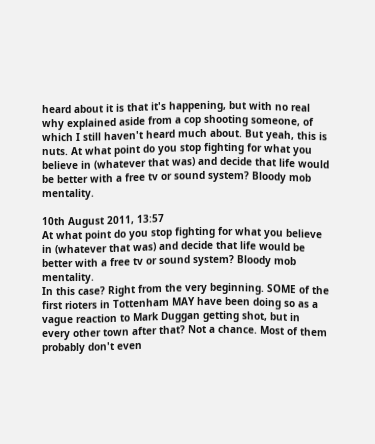heard about it is that it's happening, but with no real why explained aside from a cop shooting someone, of which I still haven't heard much about. But yeah, this is nuts. At what point do you stop fighting for what you believe in (whatever that was) and decide that life would be better with a free tv or sound system? Bloody mob mentality.

10th August 2011, 13:57
At what point do you stop fighting for what you believe in (whatever that was) and decide that life would be better with a free tv or sound system? Bloody mob mentality.
In this case? Right from the very beginning. SOME of the first rioters in Tottenham MAY have been doing so as a vague reaction to Mark Duggan getting shot, but in every other town after that? Not a chance. Most of them probably don't even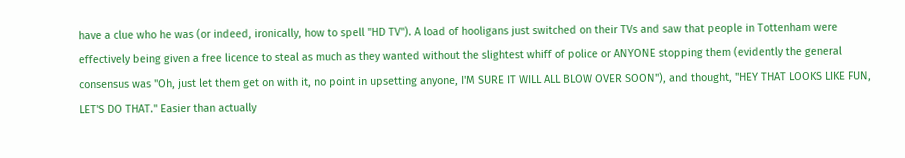have a clue who he was (or indeed, ironically, how to spell "HD TV"). A load of hooligans just switched on their TVs and saw that people in Tottenham were effectively being given a free licence to steal as much as they wanted without the slightest whiff of police or ANYONE stopping them (evidently the general consensus was "Oh, just let them get on with it, no point in upsetting anyone, I'M SURE IT WILL ALL BLOW OVER SOON"), and thought, "HEY THAT LOOKS LIKE FUN, LET'S DO THAT." Easier than actually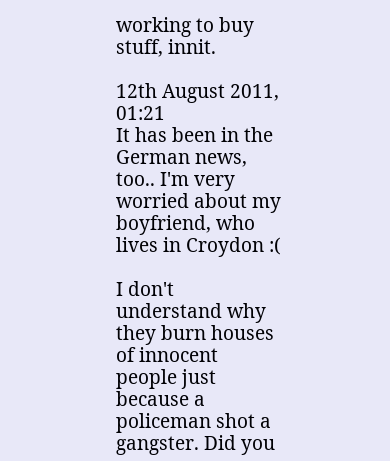working to buy stuff, innit.

12th August 2011, 01:21
It has been in the German news, too.. I'm very worried about my boyfriend, who lives in Croydon :(

I don't understand why they burn houses of innocent people just because a policeman shot a gangster. Did you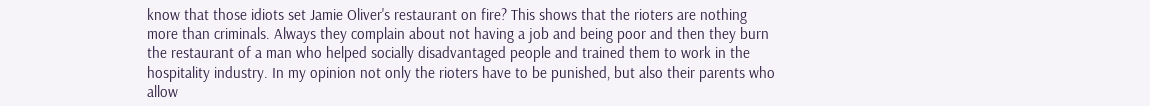know that those idiots set Jamie Oliver's restaurant on fire? This shows that the rioters are nothing more than criminals. Always they complain about not having a job and being poor and then they burn the restaurant of a man who helped socially disadvantaged people and trained them to work in the hospitality industry. In my opinion not only the rioters have to be punished, but also their parents who allow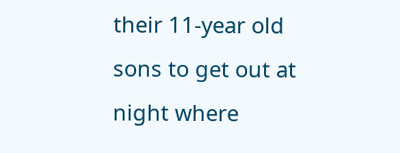their 11-year old sons to get out at night where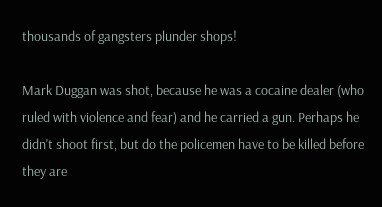thousands of gangsters plunder shops!

Mark Duggan was shot, because he was a cocaine dealer (who ruled with violence and fear) and he carried a gun. Perhaps he didn't shoot first, but do the policemen have to be killed before they are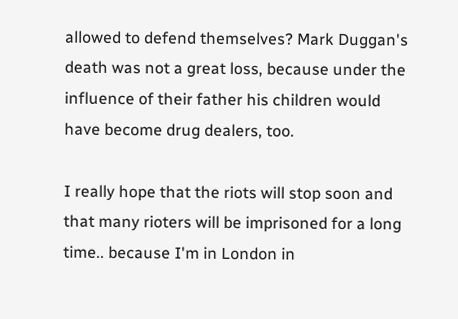allowed to defend themselves? Mark Duggan's death was not a great loss, because under the influence of their father his children would have become drug dealers, too.

I really hope that the riots will stop soon and that many rioters will be imprisoned for a long time.. because I'm in London in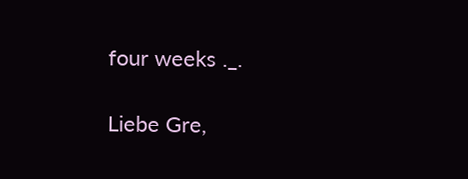four weeks ._.

Liebe Gre,